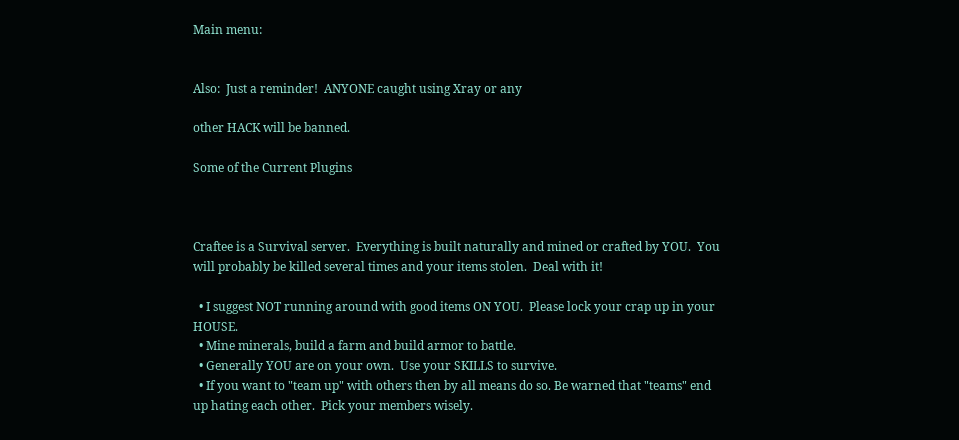Main menu:


Also:  Just a reminder!  ANYONE caught using Xray or any

other HACK will be banned.

Some of the Current Plugins



Craftee is a Survival server.  Everything is built naturally and mined or crafted by YOU.  You will probably be killed several times and your items stolen.  Deal with it!

  • I suggest NOT running around with good items ON YOU.  Please lock your crap up in your HOUSE.
  • Mine minerals, build a farm and build armor to battle.
  • Generally YOU are on your own.  Use your SKILLS to survive.
  • If you want to "team up" with others then by all means do so. Be warned that "teams" end up hating each other.  Pick your members wisely.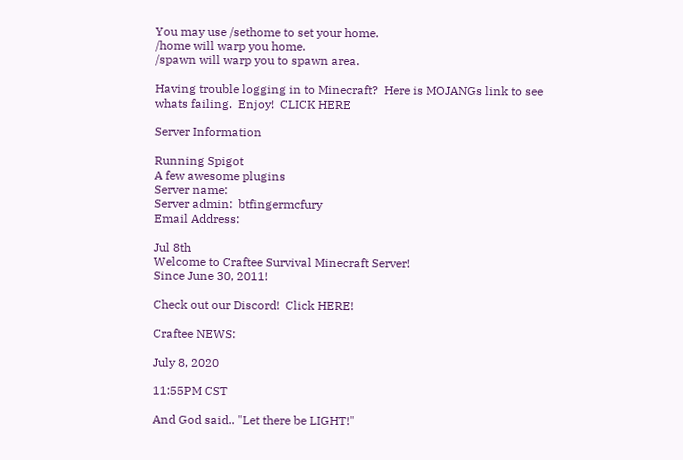You may use /sethome to set your home.
/home will warp you home.
/spawn will warp you to spawn area.

Having trouble logging in to Minecraft?  Here is MOJANGs link to see whats failing.  Enjoy!  CLICK HERE

Server Information

Running Spigot
A few awesome plugins
Server name:
Server admin:  btfingermcfury
Email Address:

Jul 8th
Welcome to Craftee Survival Minecraft Server!
Since June 30, 2011!

Check out our Discord!  Click HERE!

Craftee NEWS:

July 8, 2020

11:55PM CST

And God said.. "Let there be LIGHT!"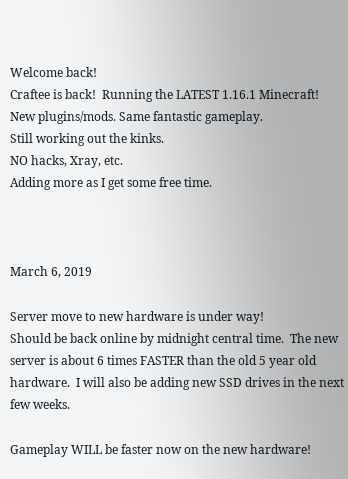Welcome back!
Craftee is back!  Running the LATEST 1.16.1 Minecraft!
New plugins/mods. Same fantastic gameplay.
Still working out the kinks.
NO hacks, Xray, etc.
Adding more as I get some free time.



March 6, 2019

Server move to new hardware is under way!
Should be back online by midnight central time.  The new server is about 6 times FASTER than the old 5 year old hardware.  I will also be adding new SSD drives in the next few weeks.

Gameplay WILL be faster now on the new hardware!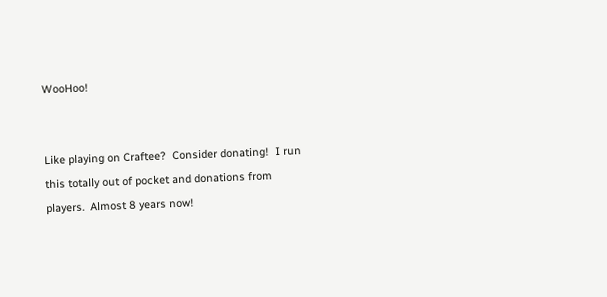WooHoo!


Like playing on Craftee?  Consider donating!  I run this totally out of pocket and donations from players.  Almost 8 years now!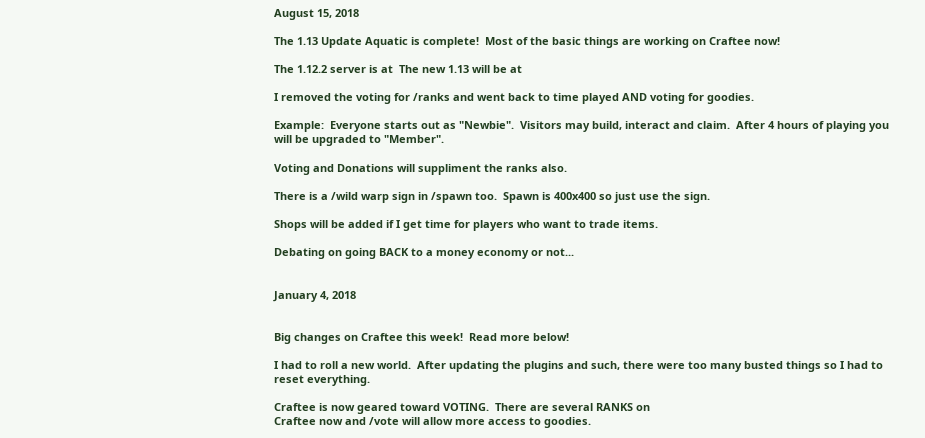August 15, 2018

The 1.13 Update Aquatic is complete!  Most of the basic things are working on Craftee now!

The 1.12.2 server is at  The new 1.13 will be at

I removed the voting for /ranks and went back to time played AND voting for goodies.

Example:  Everyone starts out as "Newbie".  Visitors may build, interact and claim.  After 4 hours of playing you will be upgraded to "Member".

Voting and Donations will suppliment the ranks also.

There is a /wild warp sign in /spawn too.  Spawn is 400x400 so just use the sign.

Shops will be added if I get time for players who want to trade items.

Debating on going BACK to a money economy or not...


January 4, 2018


Big changes on Craftee this week!  Read more below!

I had to roll a new world.  After updating the plugins and such, there were too many busted things so I had to reset everything.

Craftee is now geared toward VOTING.  There are several RANKS on
Craftee now and /vote will allow more access to goodies.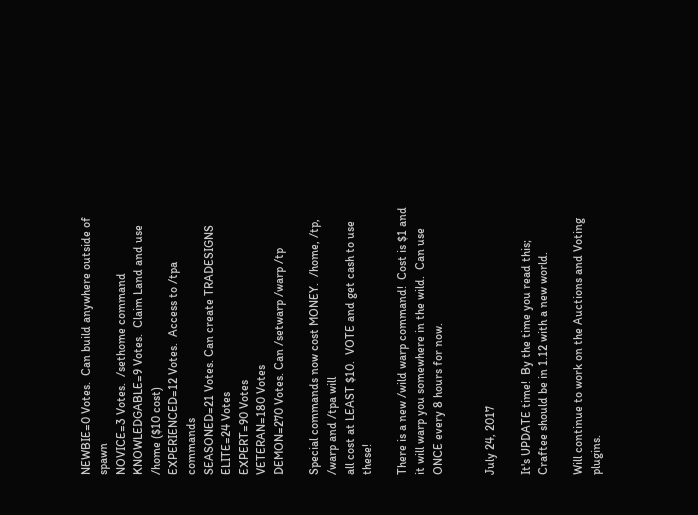NEWBIE=0 Votes.  Can build anywhere outside of spawn
NOVICE=3 Votes.  /sethome command
KNOWLEDGABLE=9 Votes.  Claim Land and use /home ($10 cost)
EXPERIENCED=12 Votes.  Access to /tpa commands
SEASONED=21 Votes. Can create TRADESIGNS
ELITE=24 Votes
EXPERT=90 Votes
VETERAN=180 Votes
DEMON=270 Votes. Can /setwarp /warp /tp

Special commands now cost MONEY.  /home, /tp, /warp and /tpa will
all cost at LEAST $10.  VOTE and get cash to use these!

There is a new /wild warp command!  Cost is $1 and it will warp you somewhere in the wild.  Can use ONCE every 8 hours for now.


July 24, 2017

It's UPDATE time!  By the time you read this; Craftee should be in 1.12 with a new world.

Will continue to work on the Auctions and Voting plugins.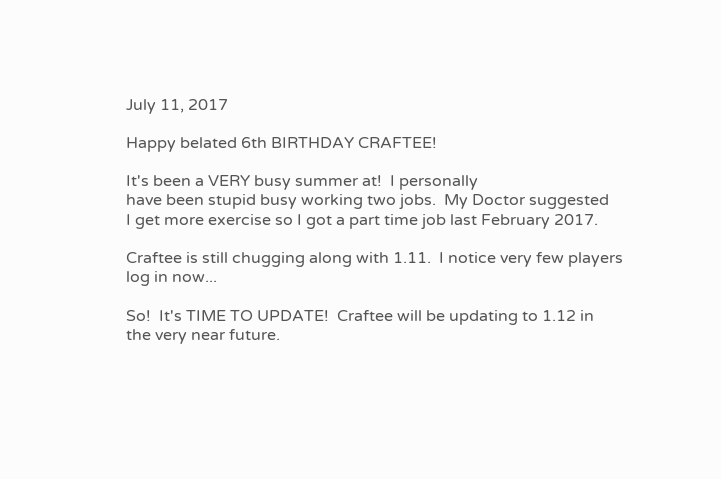July 11, 2017

Happy belated 6th BIRTHDAY CRAFTEE!

It's been a VERY busy summer at!  I personally
have been stupid busy working two jobs.  My Doctor suggested
I get more exercise so I got a part time job last February 2017.

Craftee is still chugging along with 1.11.  I notice very few players
log in now...

So!  It's TIME TO UPDATE!  Craftee will be updating to 1.12 in
the very near future.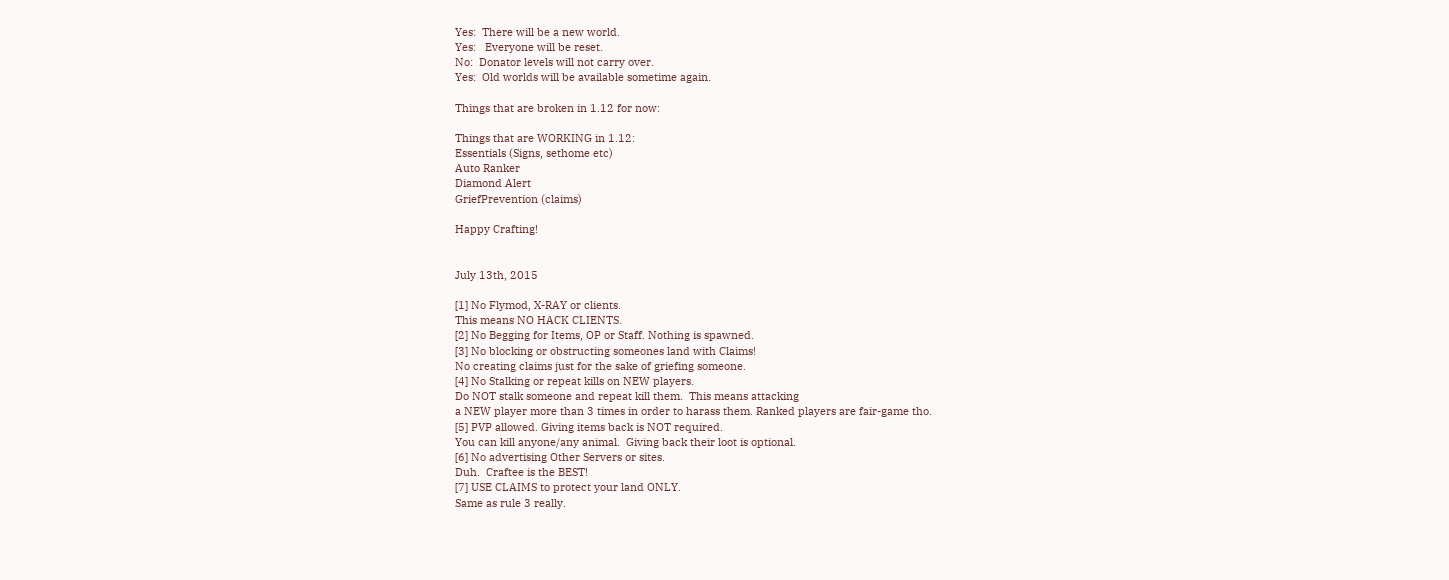Yes:  There will be a new world.
Yes:   Everyone will be reset.
No:  Donator levels will not carry over.
Yes:  Old worlds will be available sometime again.

Things that are broken in 1.12 for now:

Things that are WORKING in 1.12:
Essentials (Signs, sethome etc)
Auto Ranker
Diamond Alert
GriefPrevention (claims)

Happy Crafting!


July 13th, 2015

[1] No Flymod, X-RAY or clients.
This means NO HACK CLIENTS.
[2] No Begging for Items, OP or Staff. Nothing is spawned.
[3] No blocking or obstructing someones land with Claims!
No creating claims just for the sake of griefing someone.
[4] No Stalking or repeat kills on NEW players.
Do NOT stalk someone and repeat kill them.  This means attacking
a NEW player more than 3 times in order to harass them. Ranked players are fair-game tho.
[5] PVP allowed. Giving items back is NOT required.
You can kill anyone/any animal.  Giving back their loot is optional.
[6] No advertising Other Servers or sites.
Duh.  Craftee is the BEST!
[7] USE CLAIMS to protect your land ONLY.
Same as rule 3 really.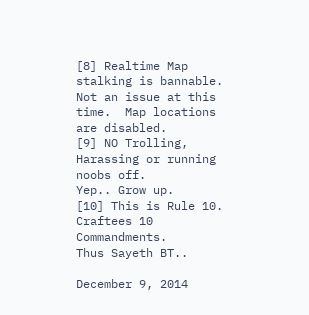[8] Realtime Map stalking is bannable.
Not an issue at this time.  Map locations are disabled.
[9] NO Trolling, Harassing or running noobs off.
Yep.. Grow up.
[10] This is Rule 10.  Craftees 10 Commandments.
Thus Sayeth BT..

December 9, 2014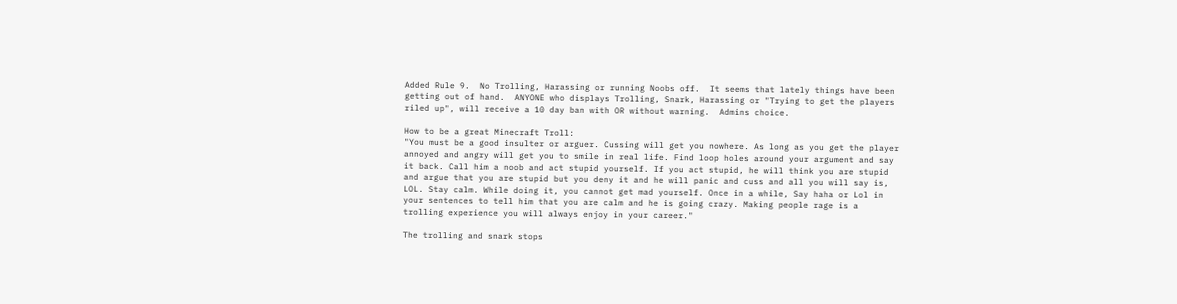Added Rule 9.  No Trolling, Harassing or running Noobs off.  It seems that lately things have been getting out of hand.  ANYONE who displays Trolling, Snark, Harassing or "Trying to get the players riled up", will receive a 10 day ban with OR without warning.  Admins choice.

How to be a great Minecraft Troll:
"You must be a good insulter or arguer. Cussing will get you nowhere. As long as you get the player annoyed and angry will get you to smile in real life. Find loop holes around your argument and say it back. Call him a noob and act stupid yourself. If you act stupid, he will think you are stupid and argue that you are stupid but you deny it and he will panic and cuss and all you will say is, LOL. Stay calm. While doing it, you cannot get mad yourself. Once in a while, Say haha or Lol in your sentences to tell him that you are calm and he is going crazy. Making people rage is a trolling experience you will always enjoy in your career."

The trolling and snark stops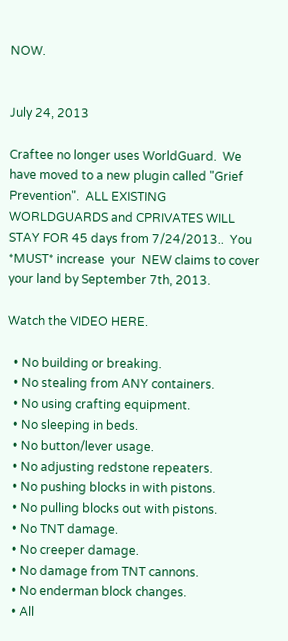NOW.


July 24, 2013

Craftee no longer uses WorldGuard.  We have moved to a new plugin called "Grief Prevention".  ALL EXISTING WORLDGUARDS and CPRIVATES WILL STAY FOR 45 days from 7/24/2013..  You *MUST* increase  your  NEW claims to cover your land by September 7th, 2013.

Watch the VIDEO HERE.

  • No building or breaking.
  • No stealing from ANY containers.
  • No using crafting equipment.
  • No sleeping in beds.
  • No button/lever usage.
  • No adjusting redstone repeaters.
  • No pushing blocks in with pistons.
  • No pulling blocks out with pistons.
  • No TNT damage.
  • No creeper damage.
  • No damage from TNT cannons.
  • No enderman block changes.
  • All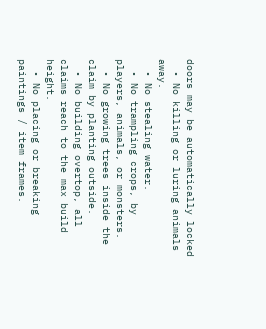doors may be automatically locked
  • No killing or luring animals away.
  • No stealing water.
  • No trampling crops, by players, animals, or monsters.
  • No growing trees inside the claim by planting outside.
  • No building overtop, all claims reach to the max build height.
  • No placing or breaking paintings / item frames.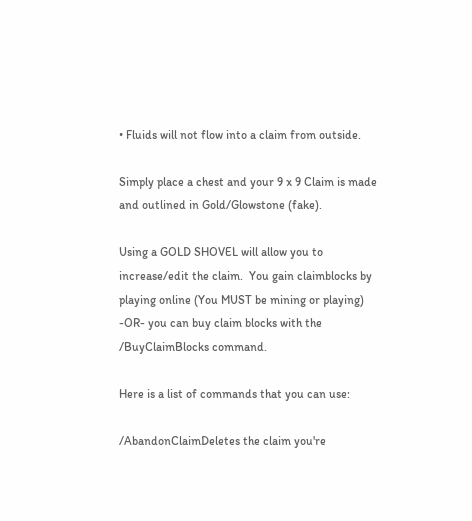• Fluids will not flow into a claim from outside.

Simply place a chest and your 9 x 9 Claim is made and outlined in Gold/Glowstone (fake).

Using a GOLD SHOVEL will allow you to increase/edit the claim.  You gain claimblocks by playing online (You MUST be mining or playing) -OR- you can buy claim blocks with the /BuyClaimBlocks command.

Here is a list of commands that you can use:

/AbandonClaimDeletes the claim you're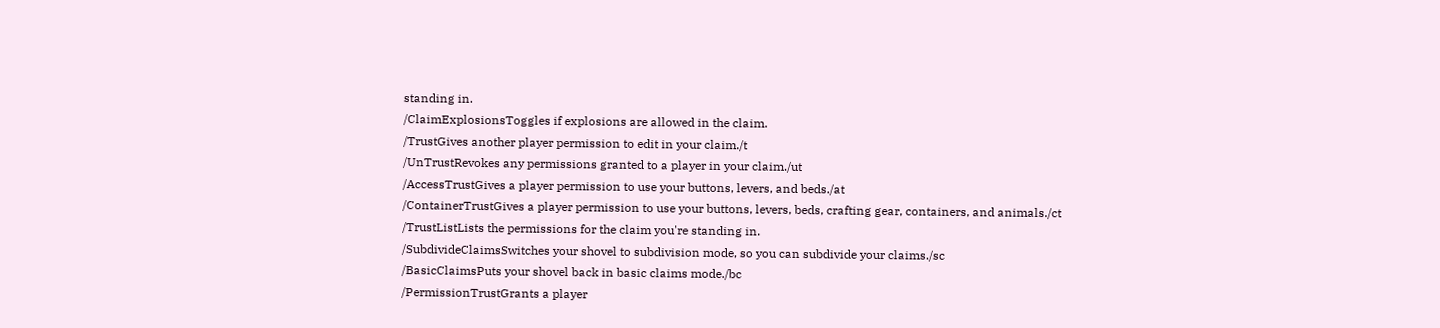standing in.
/ClaimExplosionsToggles if explosions are allowed in the claim.
/TrustGives another player permission to edit in your claim./t
/UnTrustRevokes any permissions granted to a player in your claim./ut
/AccessTrustGives a player permission to use your buttons, levers, and beds./at
/ContainerTrustGives a player permission to use your buttons, levers, beds, crafting gear, containers, and animals./ct
/TrustListLists the permissions for the claim you're standing in.
/SubdivideClaimsSwitches your shovel to subdivision mode, so you can subdivide your claims./sc
/BasicClaimsPuts your shovel back in basic claims mode./bc
/PermissionTrustGrants a player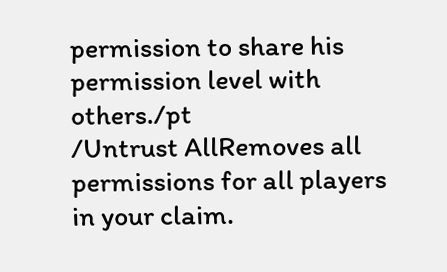permission to share his permission level with others./pt
/Untrust AllRemoves all permissions for all players in your claim.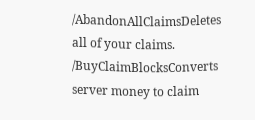/AbandonAllClaimsDeletes all of your claims.
/BuyClaimBlocksConverts server money to claim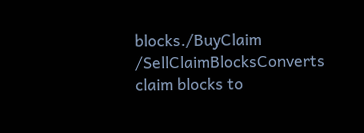blocks./BuyClaim
/SellClaimBlocksConverts claim blocks to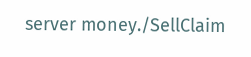server money./SellClaim